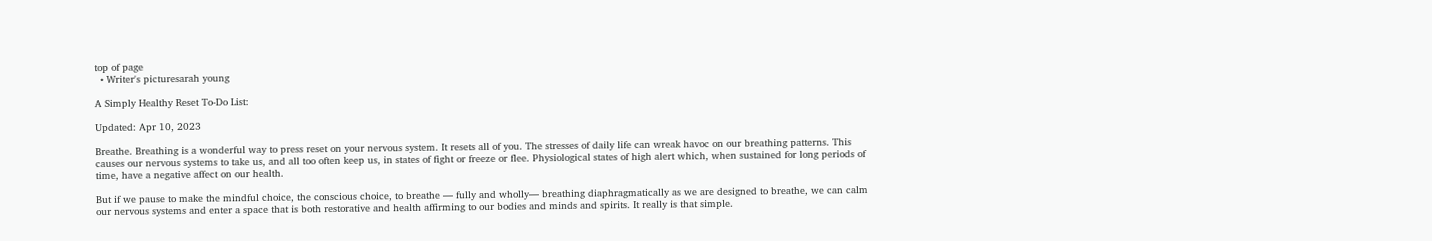top of page
  • Writer's picturesarah young

A Simply Healthy Reset To-Do List:

Updated: Apr 10, 2023

Breathe. Breathing is a wonderful way to press reset on your nervous system. It resets all of you. The stresses of daily life can wreak havoc on our breathing patterns. This causes our nervous systems to take us, and all too often keep us, in states of fight or freeze or flee. Physiological states of high alert which, when sustained for long periods of time, have a negative affect on our health.

But if we pause to make the mindful choice, the conscious choice, to breathe — fully and wholly— breathing diaphragmatically as we are designed to breathe, we can calm our nervous systems and enter a space that is both restorative and health affirming to our bodies and minds and spirits. It really is that simple.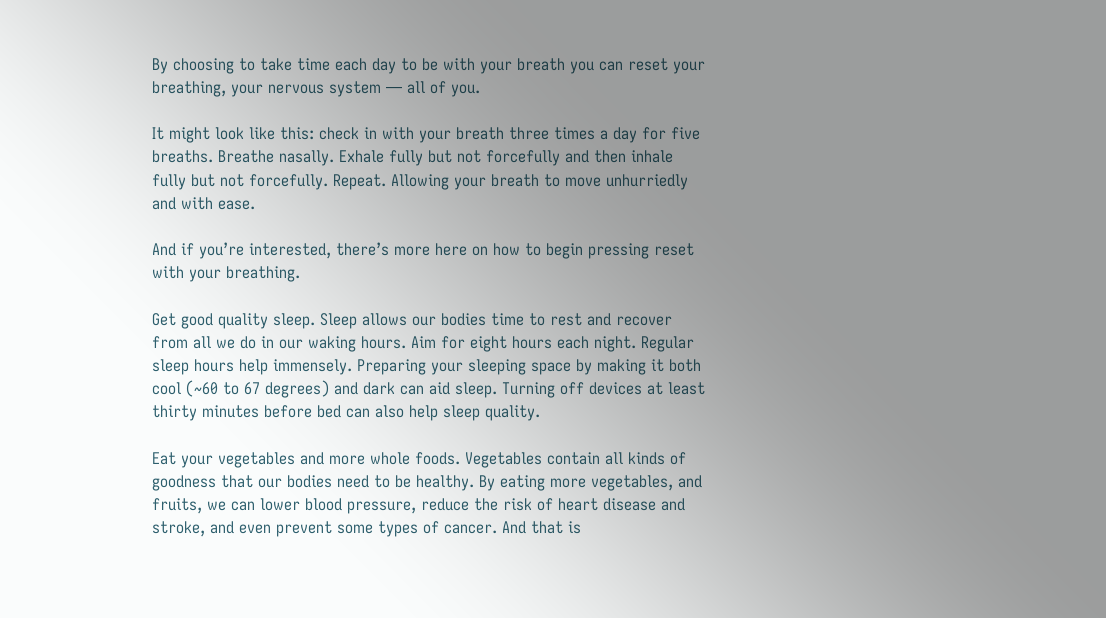By choosing to take time each day to be with your breath you can reset your breathing, your nervous system — all of you.

It might look like this: check in with your breath three times a day for five breaths. Breathe nasally. Exhale fully but not forcefully and then inhale fully but not forcefully. Repeat. Allowing your breath to move unhurriedly and with ease.

And if you’re interested, there’s more here on how to begin pressing reset with your breathing.

Get good quality sleep. Sleep allows our bodies time to rest and recover from all we do in our waking hours. Aim for eight hours each night. Regular sleep hours help immensely. Preparing your sleeping space by making it both cool (~60 to 67 degrees) and dark can aid sleep. Turning off devices at least thirty minutes before bed can also help sleep quality.

Eat your vegetables and more whole foods. Vegetables contain all kinds of goodness that our bodies need to be healthy. By eating more vegetables, and fruits, we can lower blood pressure, reduce the risk of heart disease and stroke, and even prevent some types of cancer. And that is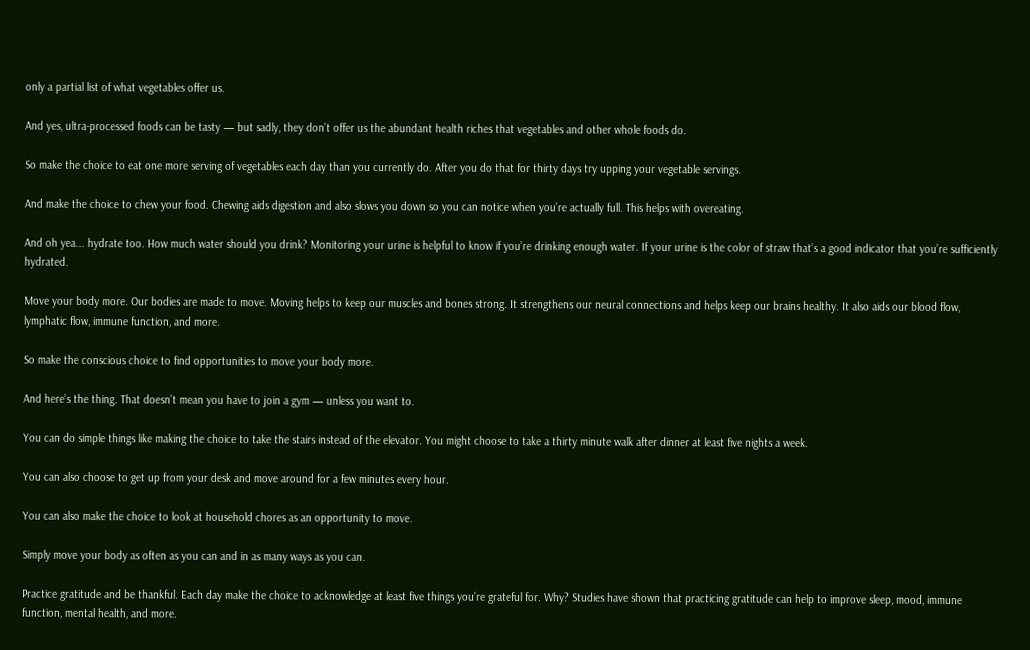only a partial list of what vegetables offer us.

And yes, ultra-processed foods can be tasty — but sadly, they don’t offer us the abundant health riches that vegetables and other whole foods do.

So make the choice to eat one more serving of vegetables each day than you currently do. After you do that for thirty days try upping your vegetable servings.

And make the choice to chew your food. Chewing aids digestion and also slows you down so you can notice when you’re actually full. This helps with overeating.

And oh yea... hydrate too. How much water should you drink? Monitoring your urine is helpful to know if you’re drinking enough water. If your urine is the color of straw that’s a good indicator that you’re sufficiently hydrated.

Move your body more. Our bodies are made to move. Moving helps to keep our muscles and bones strong. It strengthens our neural connections and helps keep our brains healthy. It also aids our blood flow, lymphatic flow, immune function, and more.

So make the conscious choice to find opportunities to move your body more.

And here’s the thing. That doesn’t mean you have to join a gym — unless you want to.

You can do simple things like making the choice to take the stairs instead of the elevator. You might choose to take a thirty minute walk after dinner at least five nights a week.

You can also choose to get up from your desk and move around for a few minutes every hour.

You can also make the choice to look at household chores as an opportunity to move.

Simply move your body as often as you can and in as many ways as you can.

Practice gratitude and be thankful. Each day make the choice to acknowledge at least five things you’re grateful for. Why? Studies have shown that practicing gratitude can help to improve sleep, mood, immune function, mental health, and more.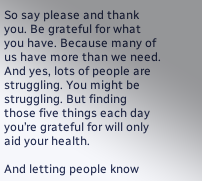So say please and thank you. Be grateful for what you have. Because many of us have more than we need. And yes, lots of people are struggling. You might be struggling. But finding those five things each day you’re grateful for will only aid your health.

And letting people know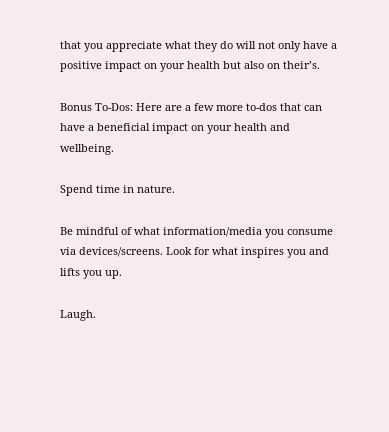that you appreciate what they do will not only have a positive impact on your health but also on their’s.

Bonus To-Dos: Here are a few more to-dos that can have a beneficial impact on your health and wellbeing.

Spend time in nature.

Be mindful of what information/media you consume via devices/screens. Look for what inspires you and lifts you up.

Laugh.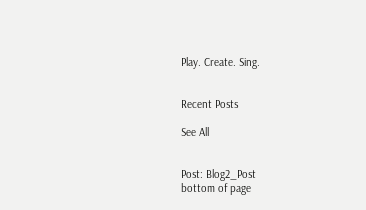Play. Create. Sing.


Recent Posts

See All


Post: Blog2_Post
bottom of page